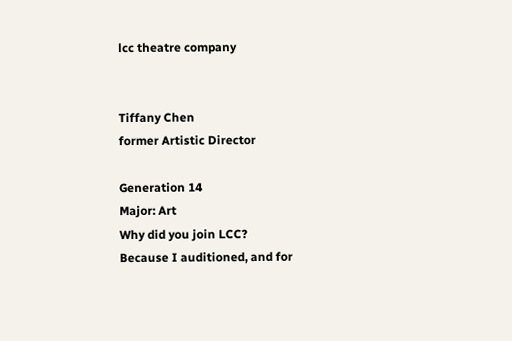lcc theatre company


Tiffany Chen
former Artistic Director

Generation 14
Major: Art
Why did you join LCC?
Because I auditioned, and for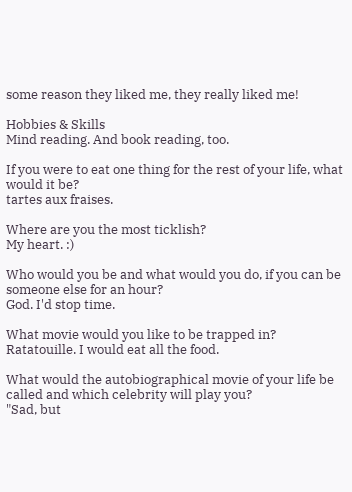some reason they liked me, they really liked me!

Hobbies & Skills
Mind reading. And book reading, too.

If you were to eat one thing for the rest of your life, what would it be?
tartes aux fraises.

Where are you the most ticklish?
My heart. :)

Who would you be and what would you do, if you can be someone else for an hour?
God. I'd stop time.

What movie would you like to be trapped in?
Ratatouille. I would eat all the food.

What would the autobiographical movie of your life be called and which celebrity will play you?
"Sad, but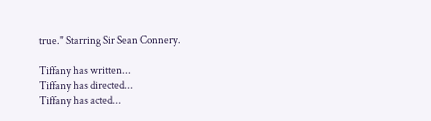true." Starring Sir Sean Connery.

Tiffany has written...
Tiffany has directed...
Tiffany has acted...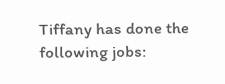Tiffany has done the following jobs: